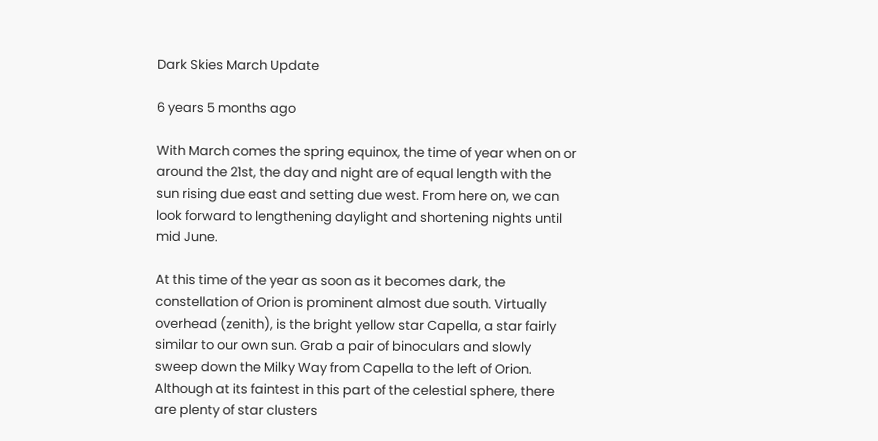Dark Skies March Update

6 years 5 months ago

With March comes the spring equinox, the time of year when on or around the 21st, the day and night are of equal length with the sun rising due east and setting due west. From here on, we can look forward to lengthening daylight and shortening nights until mid June.

At this time of the year as soon as it becomes dark, the constellation of Orion is prominent almost due south. Virtually overhead (zenith), is the bright yellow star Capella, a star fairly similar to our own sun. Grab a pair of binoculars and slowly sweep down the Milky Way from Capella to the left of Orion. Although at its faintest in this part of the celestial sphere, there are plenty of star clusters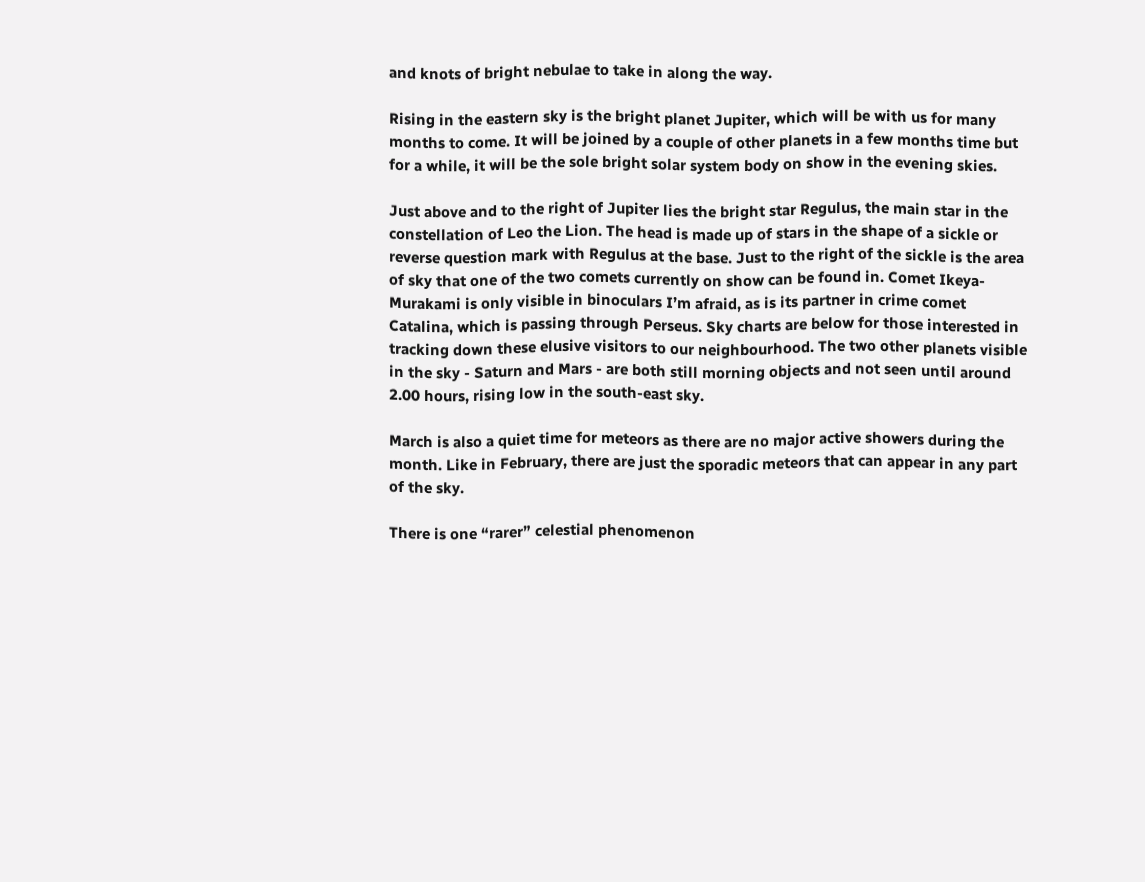and knots of bright nebulae to take in along the way.

Rising in the eastern sky is the bright planet Jupiter, which will be with us for many months to come. It will be joined by a couple of other planets in a few months time but for a while, it will be the sole bright solar system body on show in the evening skies.

Just above and to the right of Jupiter lies the bright star Regulus, the main star in the constellation of Leo the Lion. The head is made up of stars in the shape of a sickle or reverse question mark with Regulus at the base. Just to the right of the sickle is the area of sky that one of the two comets currently on show can be found in. Comet Ikeya-Murakami is only visible in binoculars I’m afraid, as is its partner in crime comet Catalina, which is passing through Perseus. Sky charts are below for those interested in tracking down these elusive visitors to our neighbourhood. The two other planets visible in the sky - Saturn and Mars - are both still morning objects and not seen until around 2.00 hours, rising low in the south-east sky.

March is also a quiet time for meteors as there are no major active showers during the month. Like in February, there are just the sporadic meteors that can appear in any part of the sky.

There is one “rarer” celestial phenomenon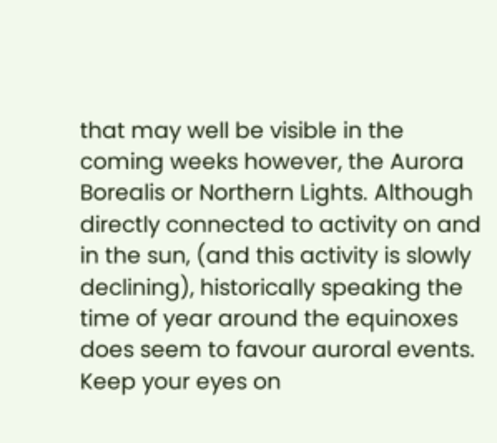that may well be visible in the coming weeks however, the Aurora Borealis or Northern Lights. Although directly connected to activity on and in the sun, (and this activity is slowly declining), historically speaking the time of year around the equinoxes does seem to favour auroral events. Keep your eyes on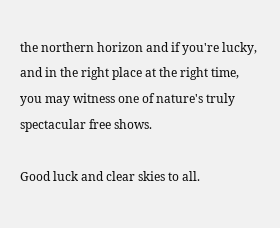the northern horizon and if you're lucky, and in the right place at the right time, you may witness one of nature's truly spectacular free shows.

Good luck and clear skies to all.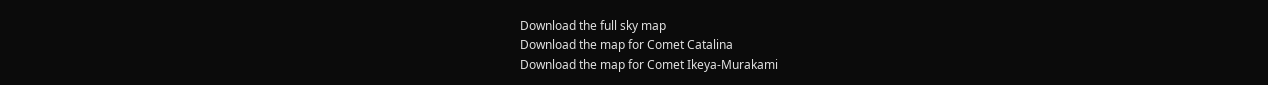Download the full sky map
Download the map for Comet Catalina
Download the map for Comet Ikeya-Murakami